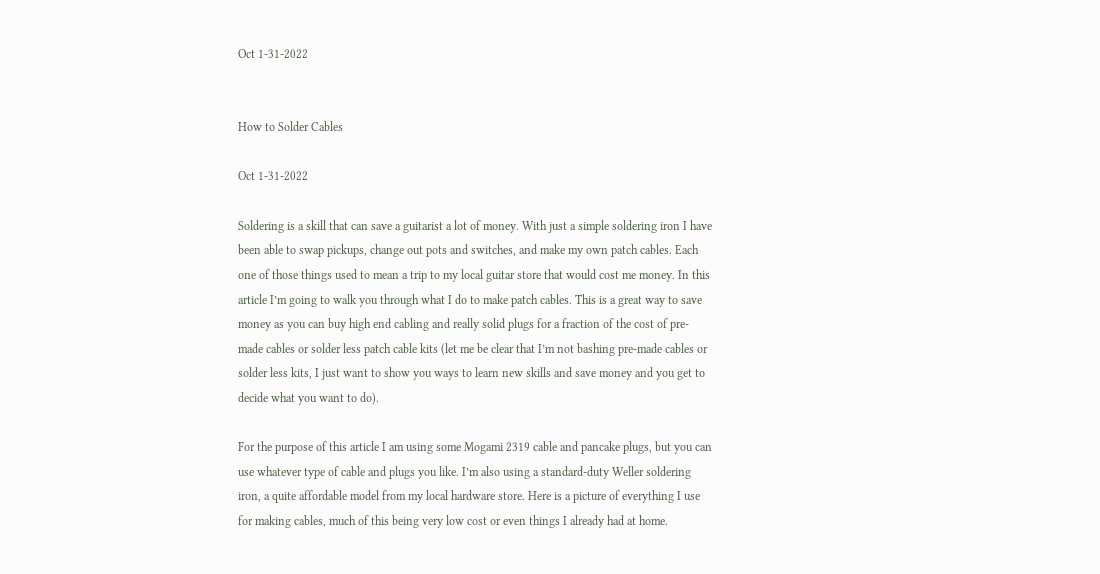Oct 1-31-2022


How to Solder Cables

Oct 1-31-2022

Soldering is a skill that can save a guitarist a lot of money. With just a simple soldering iron I have been able to swap pickups, change out pots and switches, and make my own patch cables. Each one of those things used to mean a trip to my local guitar store that would cost me money. In this article I’m going to walk you through what I do to make patch cables. This is a great way to save money as you can buy high end cabling and really solid plugs for a fraction of the cost of pre-made cables or solder less patch cable kits (let me be clear that I’m not bashing pre-made cables or solder less kits, I just want to show you ways to learn new skills and save money and you get to decide what you want to do).

For the purpose of this article I am using some Mogami 2319 cable and pancake plugs, but you can use whatever type of cable and plugs you like. I’m also using a standard-duty Weller soldering iron, a quite affordable model from my local hardware store. Here is a picture of everything I use for making cables, much of this being very low cost or even things I already had at home.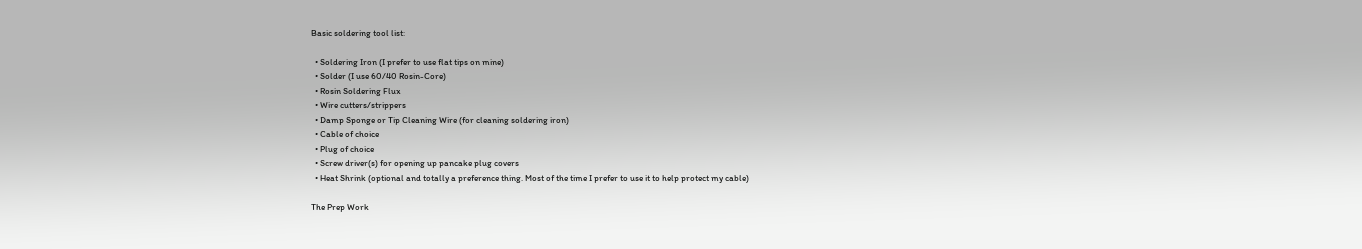Basic soldering tool list:

  • Soldering Iron (I prefer to use flat tips on mine)
  • Solder (I use 60/40 Rosin-Core)
  • Rosin Soldering Flux
  • Wire cutters/strippers
  • Damp Sponge or Tip Cleaning Wire (for cleaning soldering iron)
  • Cable of choice
  • Plug of choice
  • Screw driver(s) for opening up pancake plug covers
  • Heat Shrink (optional and totally a preference thing. Most of the time I prefer to use it to help protect my cable)

The Prep Work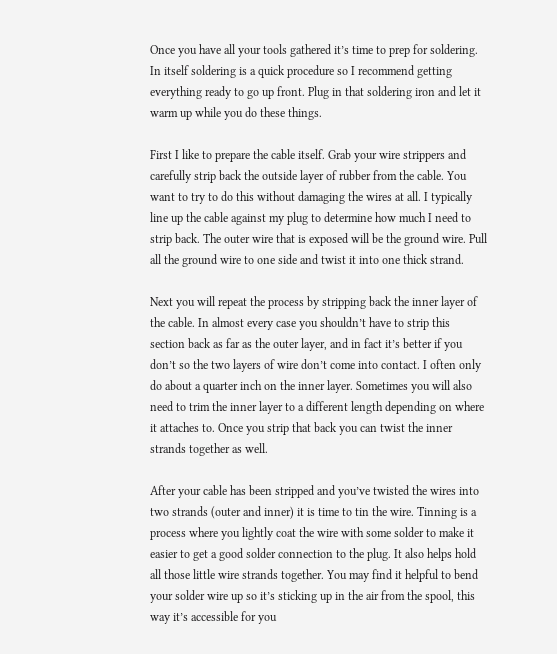Once you have all your tools gathered it’s time to prep for soldering. In itself soldering is a quick procedure so I recommend getting everything ready to go up front. Plug in that soldering iron and let it warm up while you do these things.

First I like to prepare the cable itself. Grab your wire strippers and carefully strip back the outside layer of rubber from the cable. You want to try to do this without damaging the wires at all. I typically line up the cable against my plug to determine how much I need to strip back. The outer wire that is exposed will be the ground wire. Pull all the ground wire to one side and twist it into one thick strand.

Next you will repeat the process by stripping back the inner layer of the cable. In almost every case you shouldn’t have to strip this section back as far as the outer layer, and in fact it’s better if you don’t so the two layers of wire don’t come into contact. I often only do about a quarter inch on the inner layer. Sometimes you will also need to trim the inner layer to a different length depending on where it attaches to. Once you strip that back you can twist the inner strands together as well.

After your cable has been stripped and you’ve twisted the wires into two strands (outer and inner) it is time to tin the wire. Tinning is a process where you lightly coat the wire with some solder to make it easier to get a good solder connection to the plug. It also helps hold all those little wire strands together. You may find it helpful to bend your solder wire up so it’s sticking up in the air from the spool, this way it’s accessible for you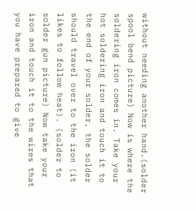without needing another hand.(solder spool bend picture) Now is where the soldering iron comes in. Take your hot soldering iron and touch it to the end of your solder, the solder should travel over to the iron (it likes to follow heat). (solder to solder gun picture) Now take your iron and touch it to the wires that you have prepared to give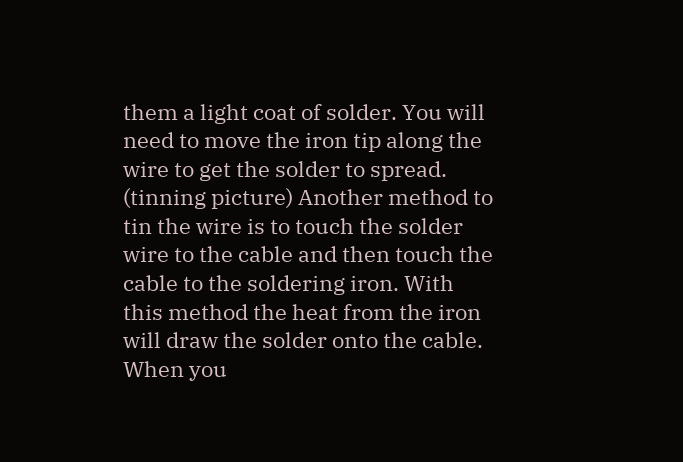them a light coat of solder. You will need to move the iron tip along the wire to get the solder to spread. (tinning picture) Another method to tin the wire is to touch the solder wire to the cable and then touch the cable to the soldering iron. With this method the heat from the iron will draw the solder onto the cable. When you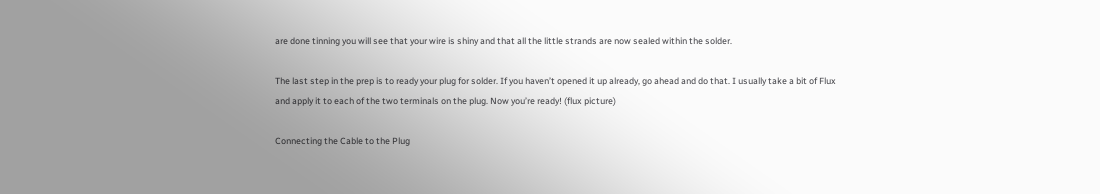are done tinning you will see that your wire is shiny and that all the little strands are now sealed within the solder.

The last step in the prep is to ready your plug for solder. If you haven’t opened it up already, go ahead and do that. I usually take a bit of Flux and apply it to each of the two terminals on the plug. Now you’re ready! (flux picture)

Connecting the Cable to the Plug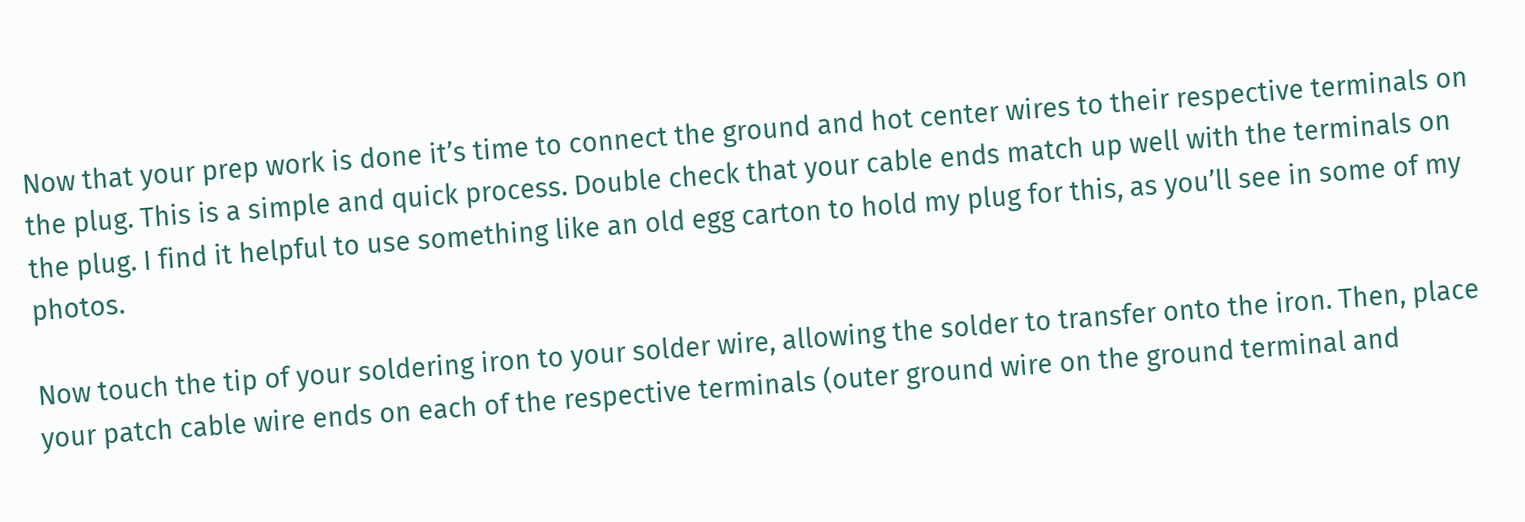Now that your prep work is done it’s time to connect the ground and hot center wires to their respective terminals on the plug. This is a simple and quick process. Double check that your cable ends match up well with the terminals on the plug. I find it helpful to use something like an old egg carton to hold my plug for this, as you’ll see in some of my photos.

Now touch the tip of your soldering iron to your solder wire, allowing the solder to transfer onto the iron. Then, place your patch cable wire ends on each of the respective terminals (outer ground wire on the ground terminal and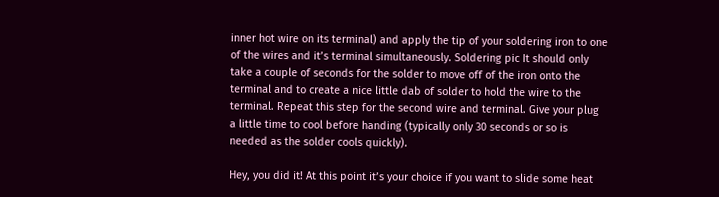inner hot wire on its terminal) and apply the tip of your soldering iron to one of the wires and it’s terminal simultaneously. Soldering pic It should only take a couple of seconds for the solder to move off of the iron onto the terminal and to create a nice little dab of solder to hold the wire to the terminal. Repeat this step for the second wire and terminal. Give your plug a little time to cool before handing (typically only 30 seconds or so is needed as the solder cools quickly).

Hey, you did it! At this point it’s your choice if you want to slide some heat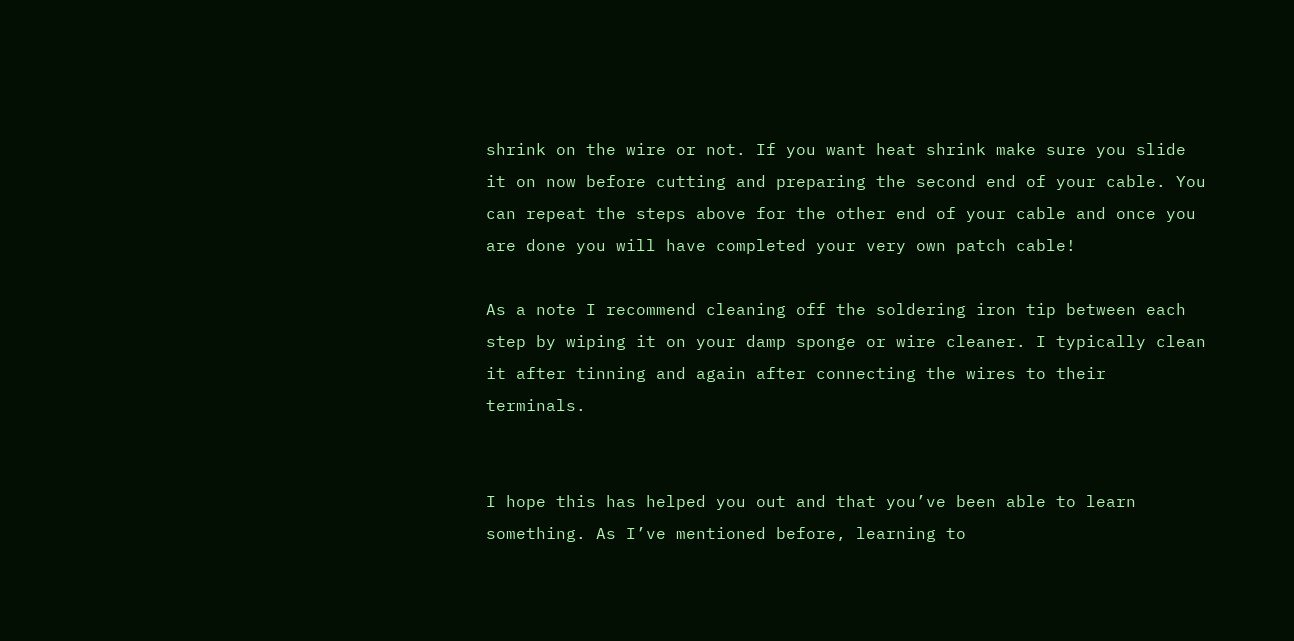shrink on the wire or not. If you want heat shrink make sure you slide it on now before cutting and preparing the second end of your cable. You can repeat the steps above for the other end of your cable and once you are done you will have completed your very own patch cable!

As a note I recommend cleaning off the soldering iron tip between each step by wiping it on your damp sponge or wire cleaner. I typically clean it after tinning and again after connecting the wires to their terminals.


I hope this has helped you out and that you’ve been able to learn something. As I’ve mentioned before, learning to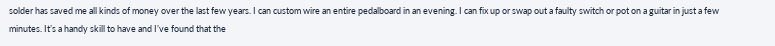solder has saved me all kinds of money over the last few years. I can custom wire an entire pedalboard in an evening. I can fix up or swap out a faulty switch or pot on a guitar in just a few minutes. It’s a handy skill to have and I’ve found that the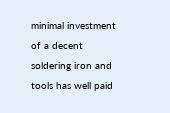minimal investment of a decent soldering iron and tools has well paid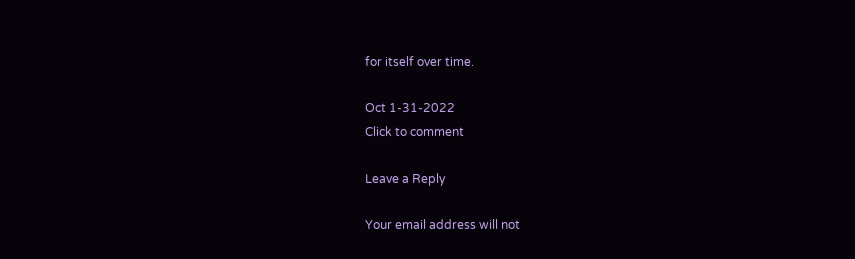for itself over time.

Oct 1-31-2022
Click to comment

Leave a Reply

Your email address will not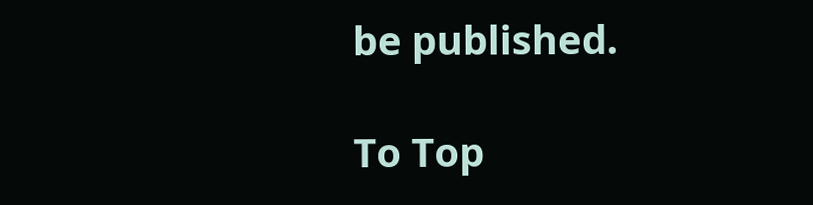be published.

To Top